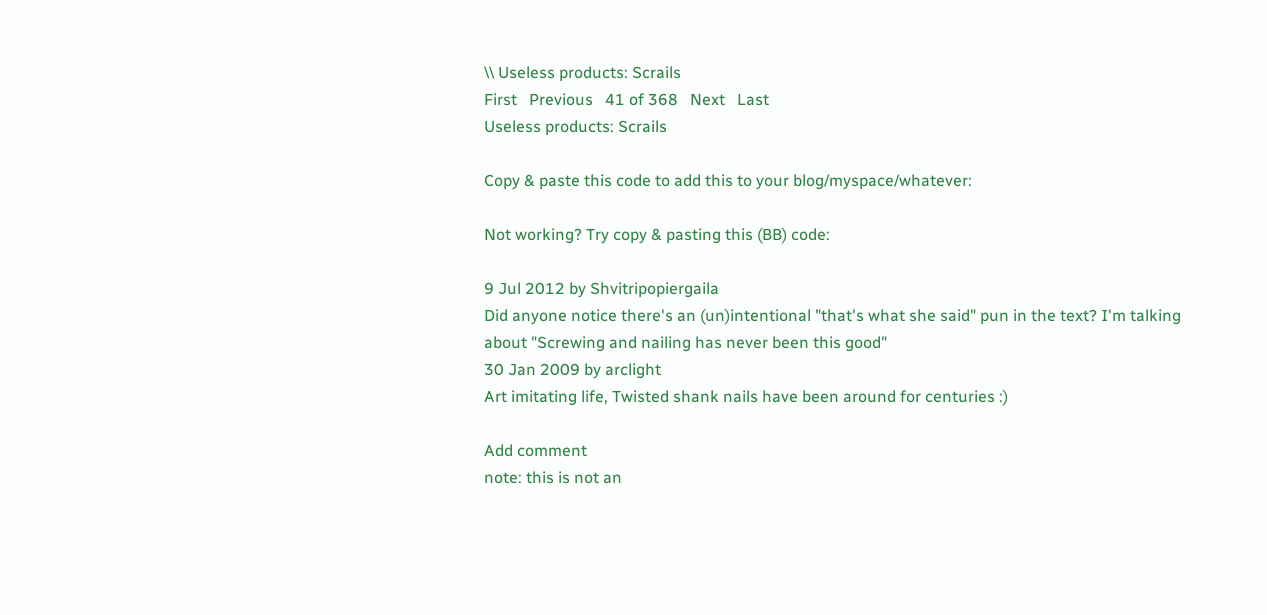\\ Useless products: Scrails
First   Previous   41 of 368   Next   Last
Useless products: Scrails

Copy & paste this code to add this to your blog/myspace/whatever:

Not working? Try copy & pasting this (BB) code:

9 Jul 2012 by Shvitripopiergaila
Did anyone notice there's an (un)intentional "that's what she said" pun in the text? I'm talking about "Screwing and nailing has never been this good"
30 Jan 2009 by arclight
Art imitating life, Twisted shank nails have been around for centuries :)

Add comment
note: this is not an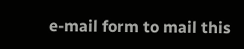e-mail form to mail this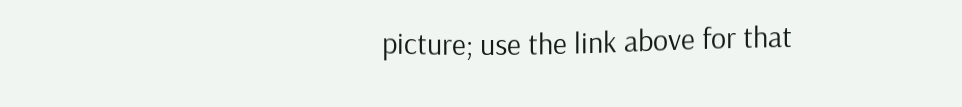picture; use the link above for that